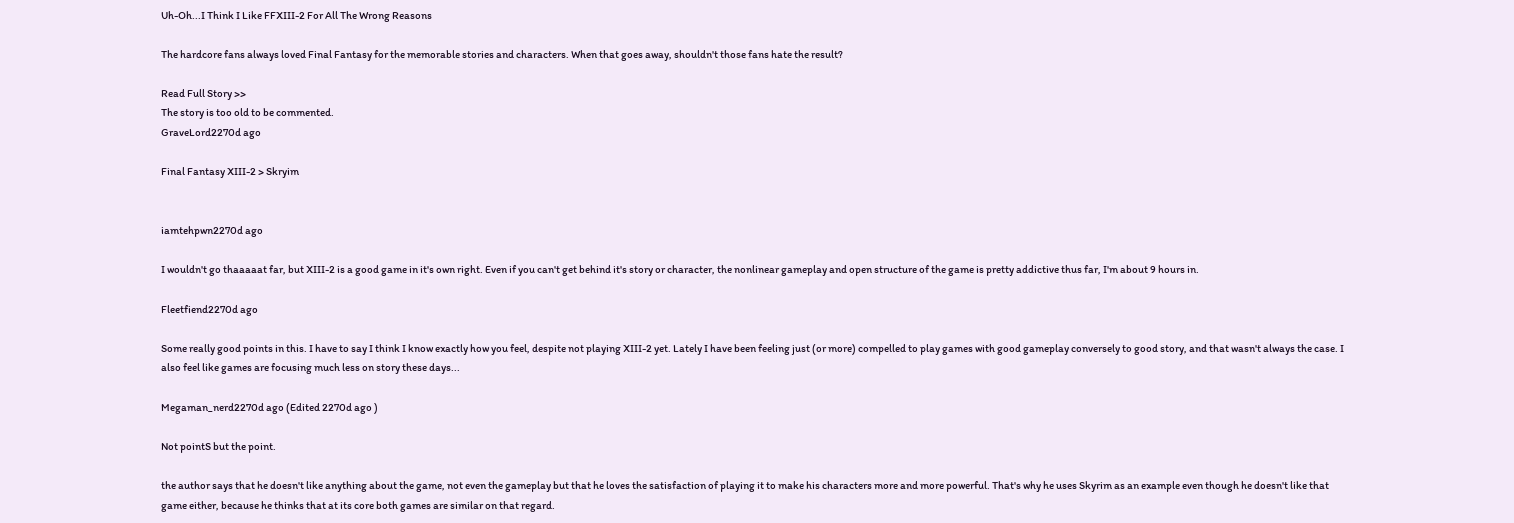Uh-Oh...I Think I Like FFXIII-2 For All The Wrong Reasons

The hardcore fans always loved Final Fantasy for the memorable stories and characters. When that goes away, shouldn't those fans hate the result?

Read Full Story >>
The story is too old to be commented.
GraveLord2270d ago

Final Fantasy XIII-2 > Skryim


iamtehpwn2270d ago

I wouldn't go thaaaaat far, but XIII-2 is a good game in it's own right. Even if you can't get behind it's story or character, the nonlinear gameplay and open structure of the game is pretty addictive thus far, I'm about 9 hours in.

Fleetfiend2270d ago

Some really good points in this. I have to say I think I know exactly how you feel, despite not playing XIII-2 yet. Lately I have been feeling just (or more) compelled to play games with good gameplay conversely to good story, and that wasn't always the case. I also feel like games are focusing much less on story these days...

Megaman_nerd2270d ago (Edited 2270d ago )

Not pointS but the point.

the author says that he doesn't like anything about the game, not even the gameplay but that he loves the satisfaction of playing it to make his characters more and more powerful. That's why he uses Skyrim as an example even though he doesn't like that game either, because he thinks that at its core both games are similar on that regard.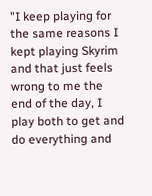"I keep playing for the same reasons I kept playing Skyrim and that just feels wrong to me the end of the day, I play both to get and do everything and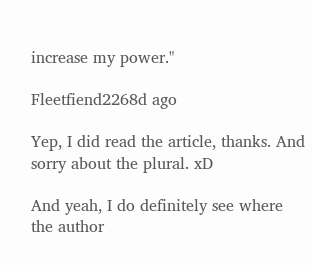increase my power."

Fleetfiend2268d ago

Yep, I did read the article, thanks. And sorry about the plural. xD

And yeah, I do definitely see where the author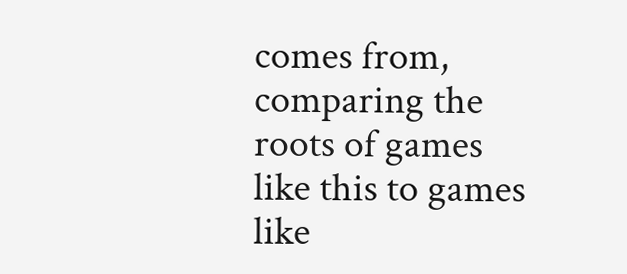comes from, comparing the roots of games like this to games like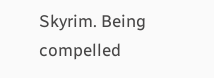Skyrim. Being compelled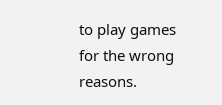to play games for the wrong reasons.